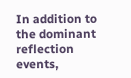In addition to the dominant reflection events,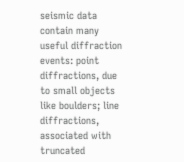seismic data contain many useful diffraction events: point diffractions, due to small objects like boulders; line diffractions, associated with truncated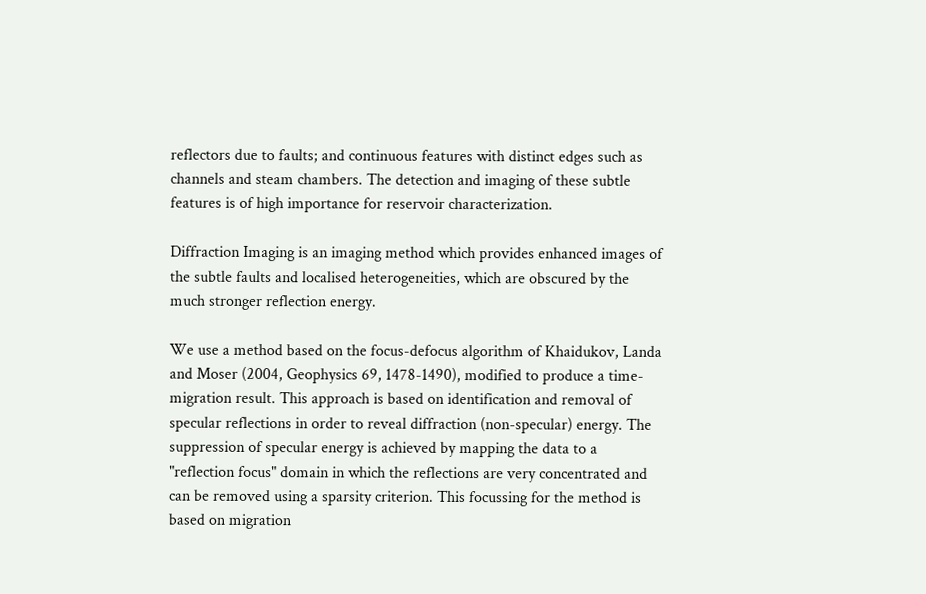reflectors due to faults; and continuous features with distinct edges such as channels and steam chambers. The detection and imaging of these subtle features is of high importance for reservoir characterization.

Diffraction Imaging is an imaging method which provides enhanced images of the subtle faults and localised heterogeneities, which are obscured by the much stronger reflection energy.

We use a method based on the focus-defocus algorithm of Khaidukov, Landa and Moser (2004, Geophysics 69, 1478-1490), modified to produce a time-migration result. This approach is based on identification and removal of specular reflections in order to reveal diffraction (non-specular) energy. The suppression of specular energy is achieved by mapping the data to a "reflection focus" domain in which the reflections are very concentrated and can be removed using a sparsity criterion. This focussing for the method is based on migration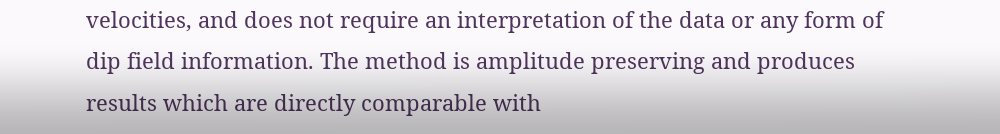velocities, and does not require an interpretation of the data or any form of dip field information. The method is amplitude preserving and produces results which are directly comparable with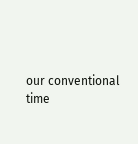our conventional time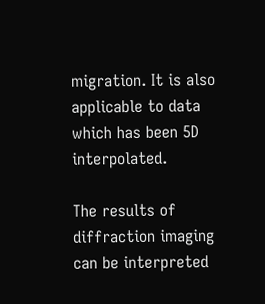migration. It is also applicable to data which has been 5D interpolated.

The results of diffraction imaging can be interpreted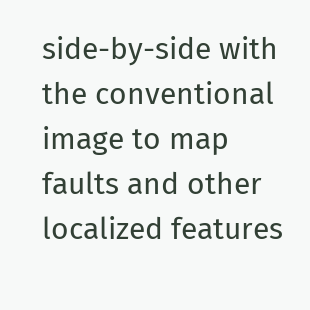side-by-side with the conventional image to map faults and other localized features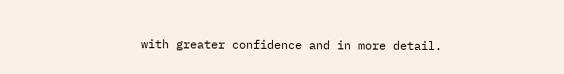with greater confidence and in more detail.